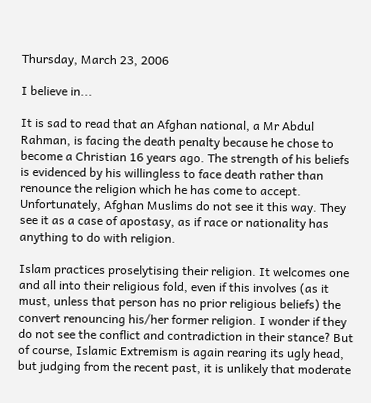Thursday, March 23, 2006

I believe in...

It is sad to read that an Afghan national, a Mr Abdul Rahman, is facing the death penalty because he chose to become a Christian 16 years ago. The strength of his beliefs is evidenced by his willingless to face death rather than renounce the religion which he has come to accept. Unfortunately, Afghan Muslims do not see it this way. They see it as a case of apostasy, as if race or nationality has anything to do with religion.

Islam practices proselytising their religion. It welcomes one and all into their religious fold, even if this involves (as it must, unless that person has no prior religious beliefs) the convert renouncing his/her former religion. I wonder if they do not see the conflict and contradiction in their stance? But of course, Islamic Extremism is again rearing its ugly head, but judging from the recent past, it is unlikely that moderate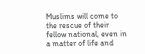Muslims will come to the rescue of their fellow national, even in a matter of life and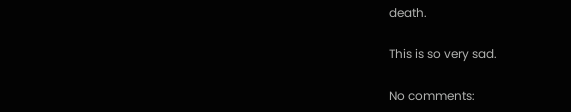death.

This is so very sad.

No comments: